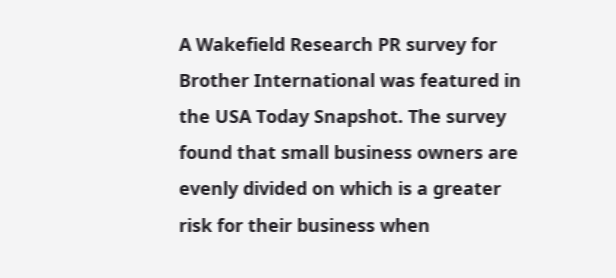A Wakefield Research PR survey for Brother International was featured in the USA Today Snapshot. The survey found that small business owners are evenly divided on which is a greater risk for their business when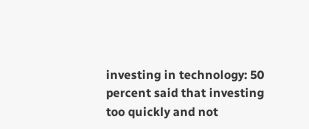investing in technology: 50 percent said that investing too quickly and not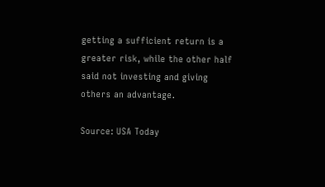getting a sufficient return is a greater risk, while the other half said not investing and giving others an advantage.

Source: USA Today